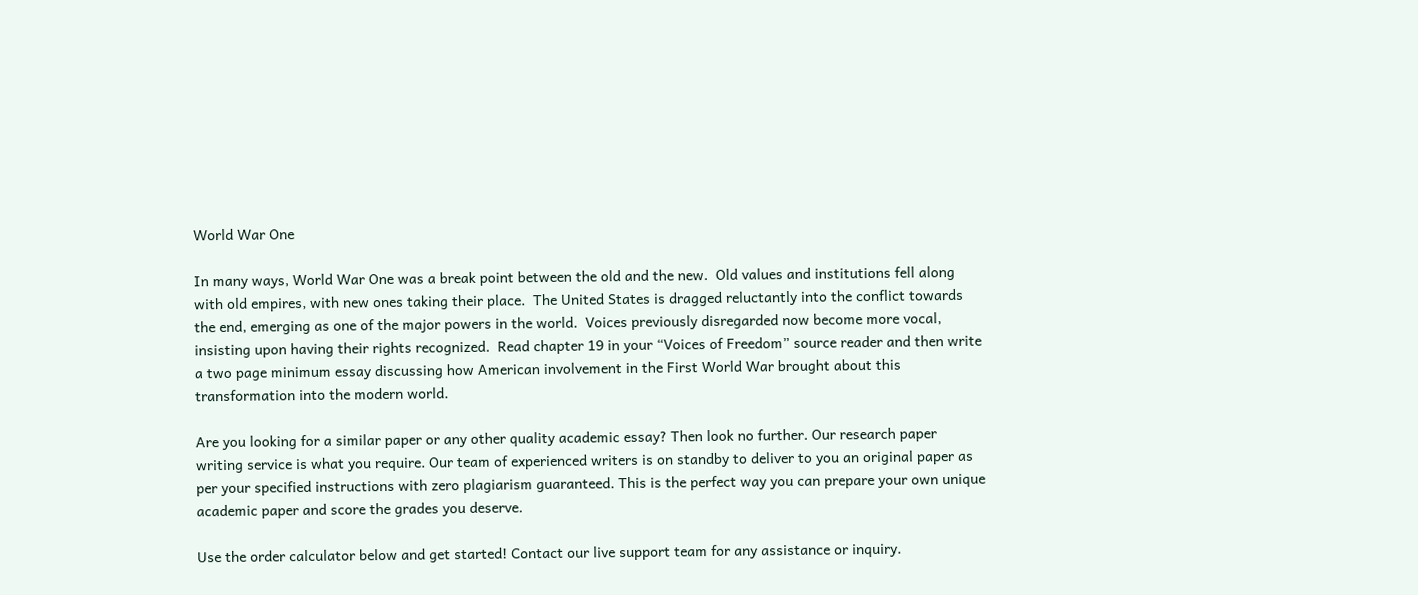World War One

In many ways, World War One was a break point between the old and the new.  Old values and institutions fell along with old empires, with new ones taking their place.  The United States is dragged reluctantly into the conflict towards the end, emerging as one of the major powers in the world.  Voices previously disregarded now become more vocal, insisting upon having their rights recognized.  Read chapter 19 in your “Voices of Freedom” source reader and then write a two page minimum essay discussing how American involvement in the First World War brought about this transformation into the modern world.

Are you looking for a similar paper or any other quality academic essay? Then look no further. Our research paper writing service is what you require. Our team of experienced writers is on standby to deliver to you an original paper as per your specified instructions with zero plagiarism guaranteed. This is the perfect way you can prepare your own unique academic paper and score the grades you deserve.

Use the order calculator below and get started! Contact our live support team for any assistance or inquiry.